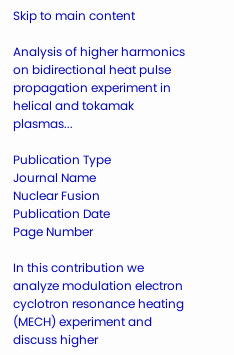Skip to main content

Analysis of higher harmonics on bidirectional heat pulse propagation experiment in helical and tokamak plasmas...

Publication Type
Journal Name
Nuclear Fusion
Publication Date
Page Number

In this contribution we analyze modulation electron cyclotron resonance heating (MECH) experiment and discuss higher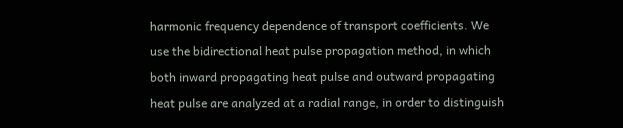harmonic frequency dependence of transport coefficients. We use the bidirectional heat pulse propagation method, in which both inward propagating heat pulse and outward propagating heat pulse are analyzed at a radial range, in order to distinguish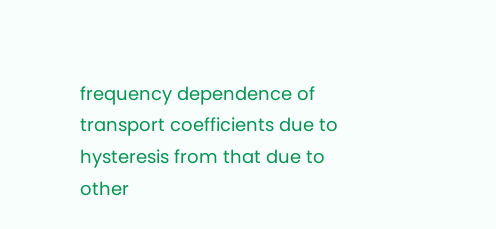frequency dependence of transport coefficients due to hysteresis from that due to other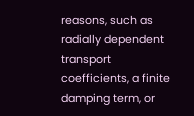reasons, such as radially dependent transport coefficients, a finite damping term, or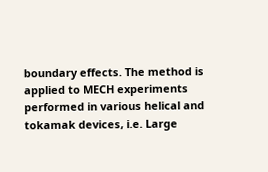boundary effects. The method is applied to MECH experiments performed in various helical and tokamak devices, i.e. Large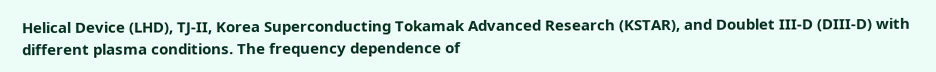Helical Device (LHD), TJ-II, Korea Superconducting Tokamak Advanced Research (KSTAR), and Doublet III-D (DIII-D) with different plasma conditions. The frequency dependence of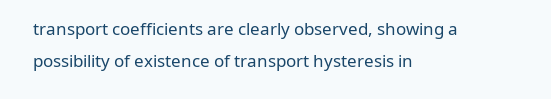transport coefficients are clearly observed, showing a possibility of existence of transport hysteresis in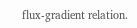flux-gradient relation.